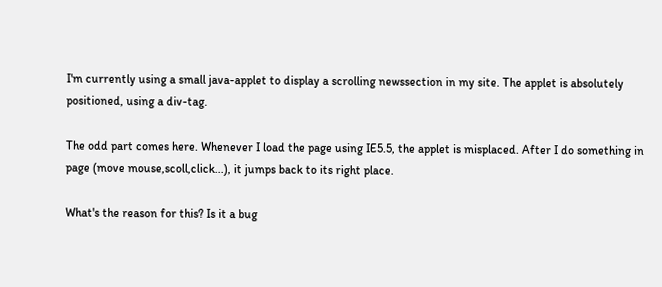I'm currently using a small java-applet to display a scrolling newssection in my site. The applet is absolutely positioned, using a div-tag.

The odd part comes here. Whenever I load the page using IE5.5, the applet is misplaced. After I do something in page (move mouse,scoll,click...), it jumps back to its right place.

What's the reason for this? Is it a bug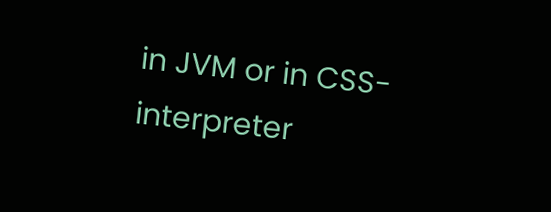in JVM or in CSS-interpreter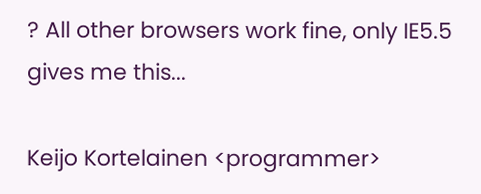? All other browsers work fine, only IE5.5 gives me this...

Keijo Kortelainen <programmer>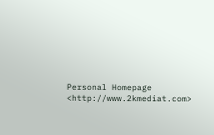Personal Homepage <http://www.2kmediat.com>